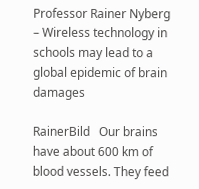Professor Rainer Nyberg – Wireless technology in schools may lead to a global epidemic of brain damages

RainerBild   Our brains have about 600 km of blood vessels. They feed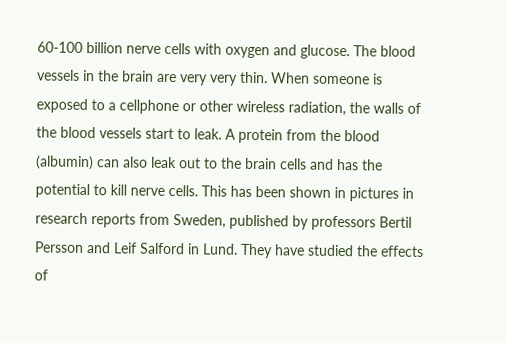60-100 billion nerve cells with oxygen and glucose. The blood vessels in the brain are very very thin. When someone is exposed to a cellphone or other wireless radiation, the walls of the blood vessels start to leak. A protein from the blood (albumin) can also leak out to the brain cells and has the potential to kill nerve cells. This has been shown in pictures in research reports from Sweden, published by professors Bertil Persson and Leif Salford in Lund. They have studied the effects of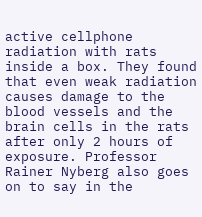active cellphone radiation with rats inside a box. They found that even weak radiation causes damage to the blood vessels and the brain cells in the rats after only 2 hours of exposure. Professor Rainer Nyberg also goes on to say in the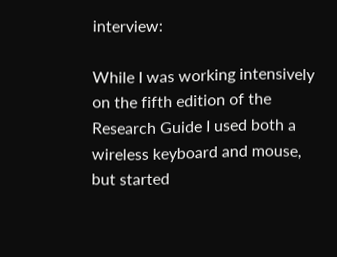interview:

While I was working intensively on the fifth edition of the Research Guide I used both a wireless keyboard and mouse, but started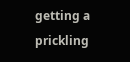getting a prickling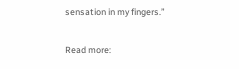sensation in my fingers.”

Read more: